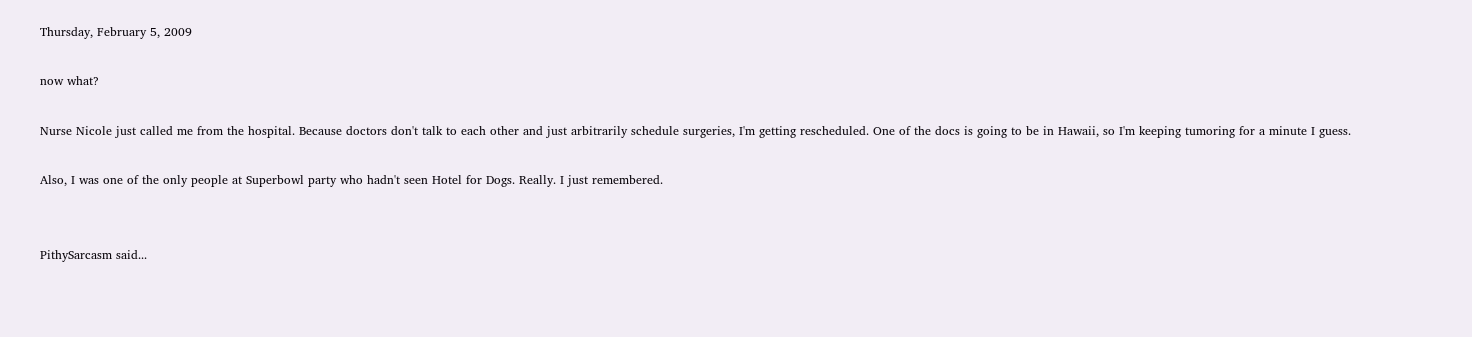Thursday, February 5, 2009

now what?

Nurse Nicole just called me from the hospital. Because doctors don't talk to each other and just arbitrarily schedule surgeries, I'm getting rescheduled. One of the docs is going to be in Hawaii, so I'm keeping tumoring for a minute I guess.

Also, I was one of the only people at Superbowl party who hadn't seen Hotel for Dogs. Really. I just remembered.


PithySarcasm said...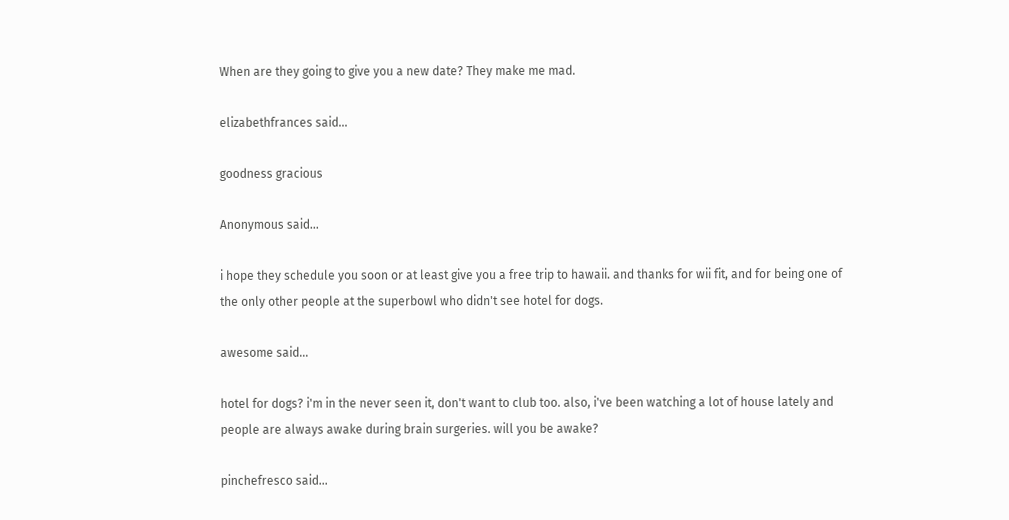When are they going to give you a new date? They make me mad.

elizabethfrances said...

goodness gracious

Anonymous said...

i hope they schedule you soon or at least give you a free trip to hawaii. and thanks for wii fit, and for being one of the only other people at the superbowl who didn't see hotel for dogs.

awesome said...

hotel for dogs? i'm in the never seen it, don't want to club too. also, i've been watching a lot of house lately and people are always awake during brain surgeries. will you be awake?

pinchefresco said...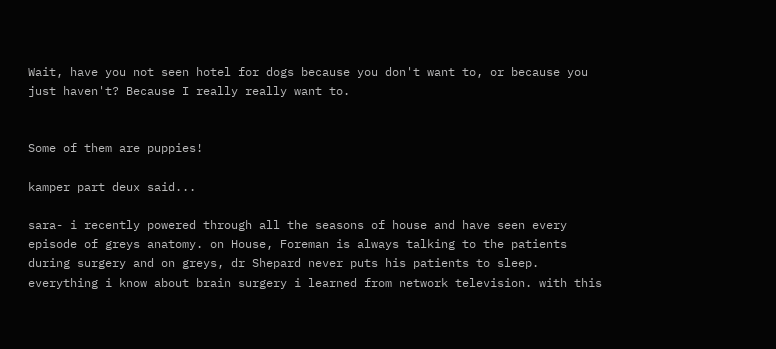Wait, have you not seen hotel for dogs because you don't want to, or because you just haven't? Because I really really want to.


Some of them are puppies!

kamper part deux said...

sara- i recently powered through all the seasons of house and have seen every episode of greys anatomy. on House, Foreman is always talking to the patients during surgery and on greys, dr Shepard never puts his patients to sleep. everything i know about brain surgery i learned from network television. with this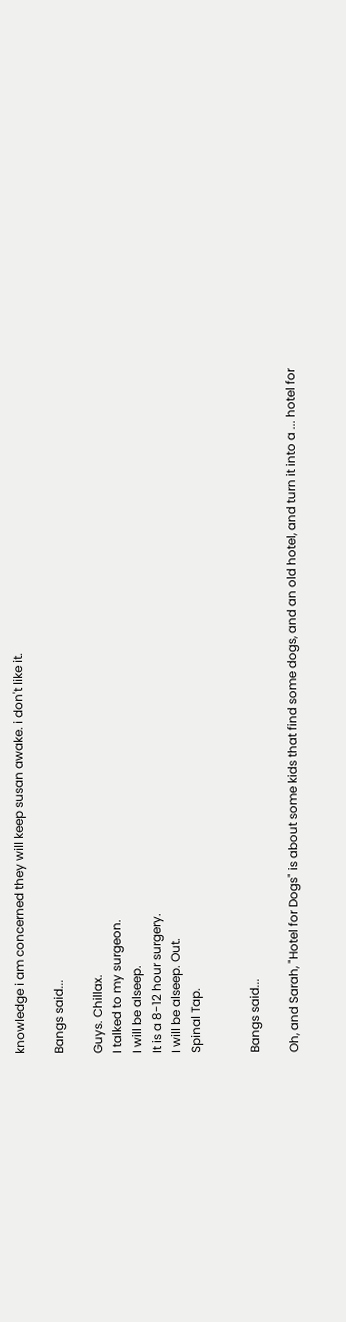knowledge i am concerned they will keep susan awake. i don't like it.

Bangs said...

Guys. Chillax.
I talked to my surgeon.
I will be alseep.
It is a 8-12 hour surgery.
I will be alseep. Out.
Spinal Tap.


Bangs said...

Oh, and Sarah, "Hotel for Dogs" is about some kids that find some dogs, and an old hotel, and turn it into a ... hotel for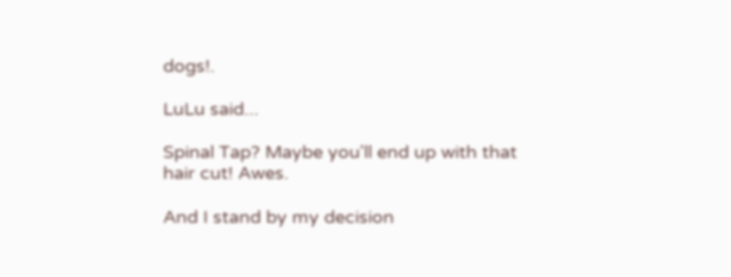dogs!.

LuLu said...

Spinal Tap? Maybe you'll end up with that hair cut! Awes.

And I stand by my decision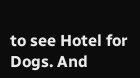to see Hotel for Dogs. And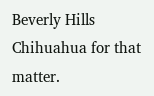Beverly Hills Chihuahua for that matter.